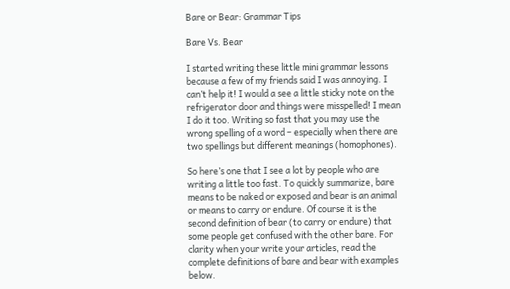Bare or Bear: Grammar Tips

Bare Vs. Bear

I started writing these little mini grammar lessons because a few of my friends said I was annoying. I can’t help it! I would a see a little sticky note on the refrigerator door and things were misspelled! I mean I do it too. Writing so fast that you may use the wrong spelling of a word – especially when there are two spellings but different meanings (homophones).

So here’s one that I see a lot by people who are writing a little too fast. To quickly summarize, bare means to be naked or exposed and bear is an animal or means to carry or endure. Of course it is the second definition of bear (to carry or endure) that some people get confused with the other bare. For clarity when your write your articles, read the complete definitions of bare and bear with examples below.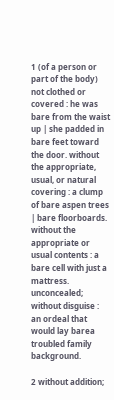1 (of a person or part of the body) not clothed or covered : he was bare from the waist up | she padded in bare feet toward the door. without the appropriate, usual, or natural covering : a clump of bare aspen trees | bare floorboards. without the appropriate or usual contents : a bare cell with just a mattress. unconcealed; without disguise : an ordeal that would lay barea troubled family background.

2 without addition;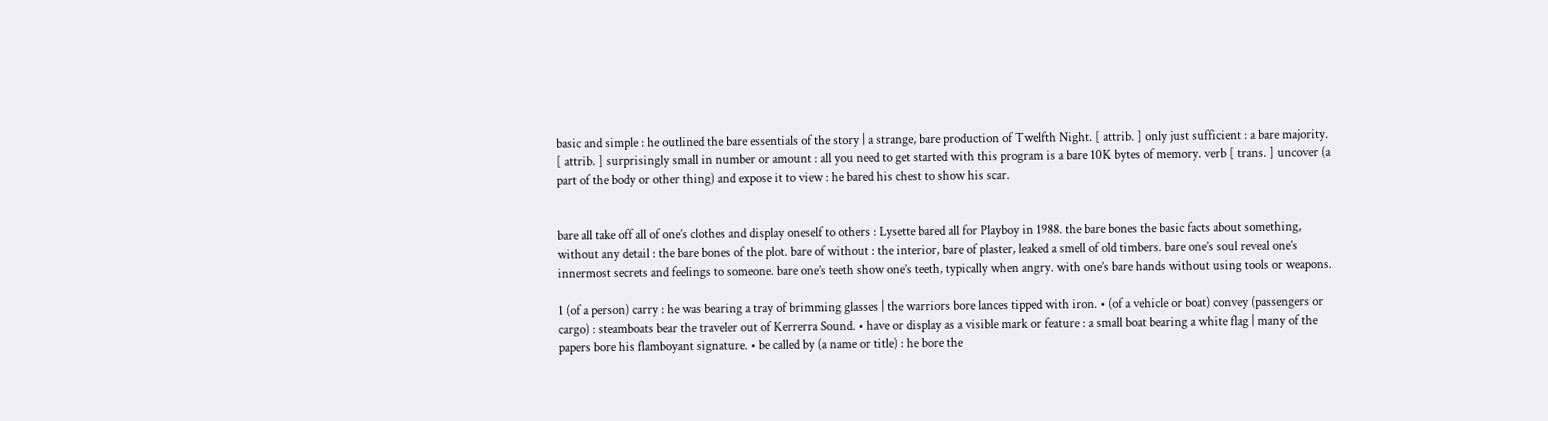basic and simple : he outlined the bare essentials of the story | a strange, bare production of Twelfth Night. [ attrib. ] only just sufficient : a bare majority. [ attrib. ] surprisingly small in number or amount : all you need to get started with this program is a bare 10K bytes of memory. verb [ trans. ] uncover (a part of the body or other thing) and expose it to view : he bared his chest to show his scar.


bare all take off all of one’s clothes and display oneself to others : Lysette bared all for Playboy in 1988. the bare bones the basic facts about something, without any detail : the bare bones of the plot. bare of without : the interior, bare of plaster, leaked a smell of old timbers. bare one’s soul reveal one’s innermost secrets and feelings to someone. bare one’s teeth show one’s teeth, typically when angry. with one’s bare hands without using tools or weapons.

1 (of a person) carry : he was bearing a tray of brimming glasses | the warriors bore lances tipped with iron. • (of a vehicle or boat) convey (passengers or cargo) : steamboats bear the traveler out of Kerrerra Sound. • have or display as a visible mark or feature : a small boat bearing a white flag | many of the papers bore his flamboyant signature. • be called by (a name or title) : he bore the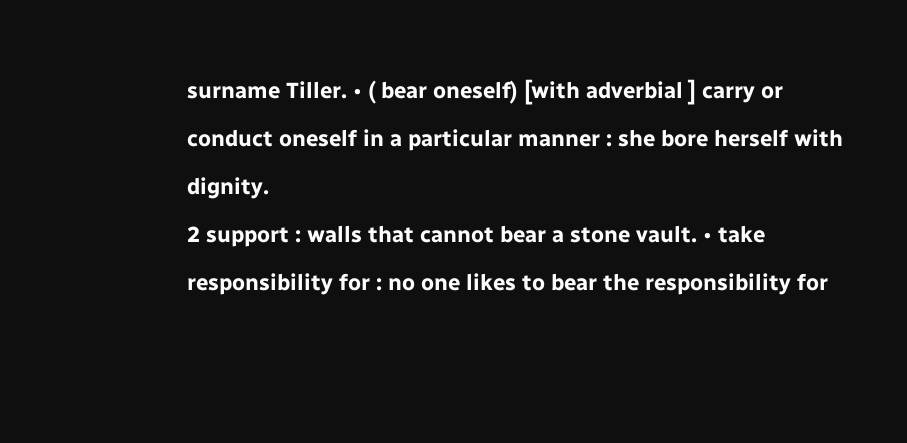surname Tiller. • ( bear oneself) [with adverbial ] carry or conduct oneself in a particular manner : she bore herself with dignity.
2 support : walls that cannot bear a stone vault. • take responsibility for : no one likes to bear the responsibility for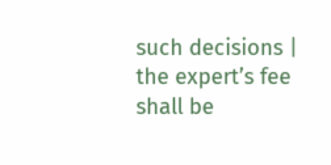such decisions | the expert’s fee shall be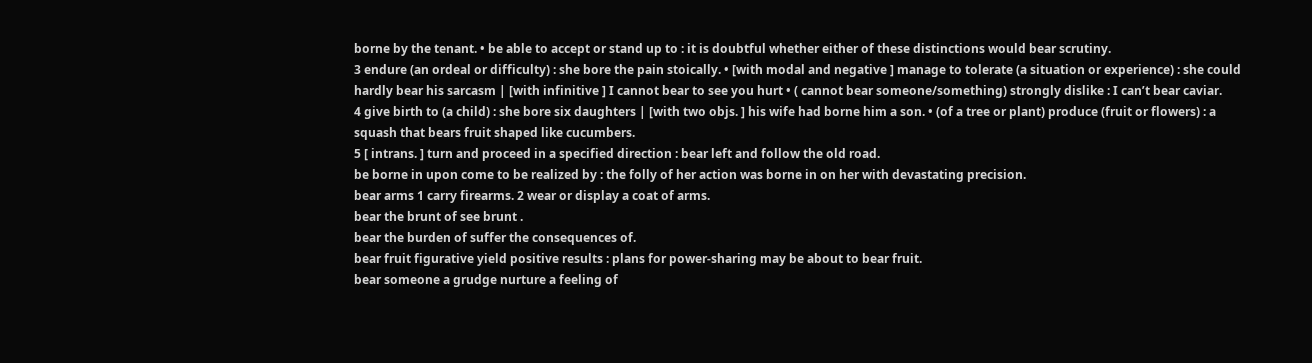borne by the tenant. • be able to accept or stand up to : it is doubtful whether either of these distinctions would bear scrutiny.
3 endure (an ordeal or difficulty) : she bore the pain stoically. • [with modal and negative ] manage to tolerate (a situation or experience) : she could hardly bear his sarcasm | [with infinitive ] I cannot bear to see you hurt • ( cannot bear someone/something) strongly dislike : I can’t bear caviar.
4 give birth to (a child) : she bore six daughters | [with two objs. ] his wife had borne him a son. • (of a tree or plant) produce (fruit or flowers) : a squash that bears fruit shaped like cucumbers.
5 [ intrans. ] turn and proceed in a specified direction : bear left and follow the old road.
be borne in upon come to be realized by : the folly of her action was borne in on her with devastating precision.
bear arms 1 carry firearms. 2 wear or display a coat of arms.
bear the brunt of see brunt .
bear the burden of suffer the consequences of.
bear fruit figurative yield positive results : plans for power-sharing may be about to bear fruit.
bear someone a grudge nurture a feeling of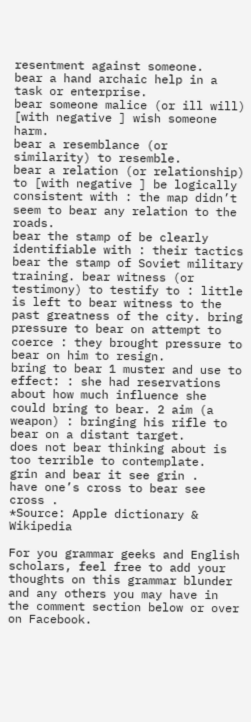resentment against someone.
bear a hand archaic help in a task or enterprise.
bear someone malice (or ill will) [with negative ] wish someone harm.
bear a resemblance (or similarity) to resemble.
bear a relation (or relationship) to [with negative ] be logically consistent with : the map didn’t seem to bear any relation to the roads.
bear the stamp of be clearly identifiable with : their tactics bear the stamp of Soviet military training. bear witness (or testimony) to testify to : little is left to bear witness to the past greatness of the city. bring pressure to bear on attempt to coerce : they brought pressure to bear on him to resign.
bring to bear 1 muster and use to effect: : she had reservations about how much influence she could bring to bear. 2 aim (a weapon) : bringing his rifle to bear on a distant target.
does not bear thinking about is too terrible to contemplate.
grin and bear it see grin .
have one’s cross to bear see cross .
*Source: Apple dictionary & Wikipedia

For you grammar geeks and English scholars, feel free to add your thoughts on this grammar blunder and any others you may have in the comment section below or over on Facebook.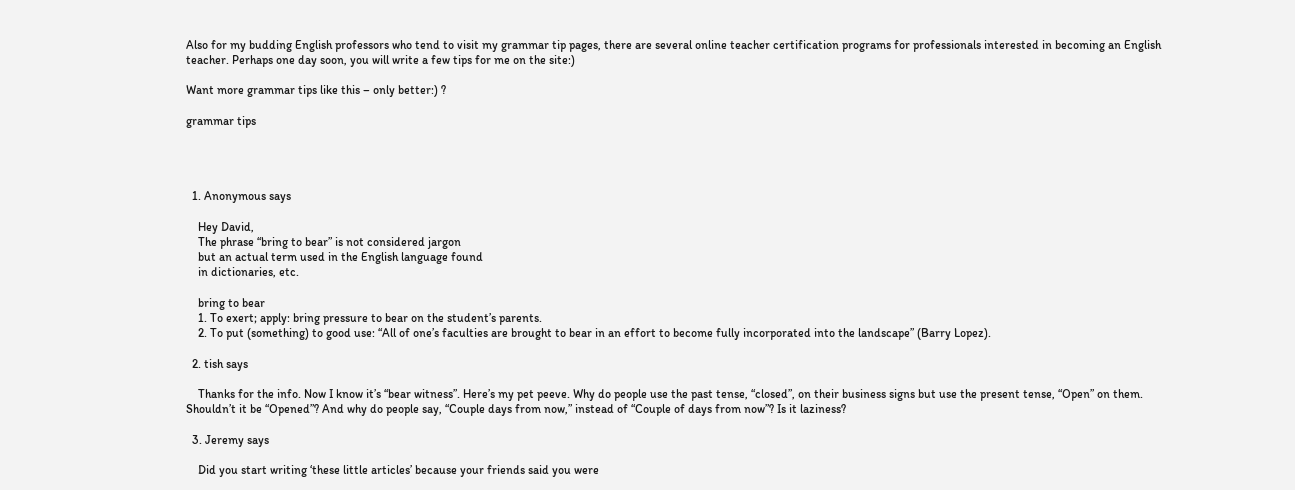Also for my budding English professors who tend to visit my grammar tip pages, there are several online teacher certification programs for professionals interested in becoming an English teacher. Perhaps one day soon, you will write a few tips for me on the site:)

Want more grammar tips like this – only better:) ?

grammar tips




  1. Anonymous says

    Hey David,
    The phrase “bring to bear” is not considered jargon
    but an actual term used in the English language found
    in dictionaries, etc.

    bring to bear
    1. To exert; apply: bring pressure to bear on the student’s parents.
    2. To put (something) to good use: “All of one’s faculties are brought to bear in an effort to become fully incorporated into the landscape” (Barry Lopez).

  2. tish says

    Thanks for the info. Now I know it’s “bear witness”. Here’s my pet peeve. Why do people use the past tense, “closed”, on their business signs but use the present tense, “Open” on them. Shouldn’t it be “Opened”? And why do people say, “Couple days from now,” instead of “Couple of days from now”? Is it laziness?

  3. Jeremy says

    Did you start writing ‘these little articles’ because your friends said you were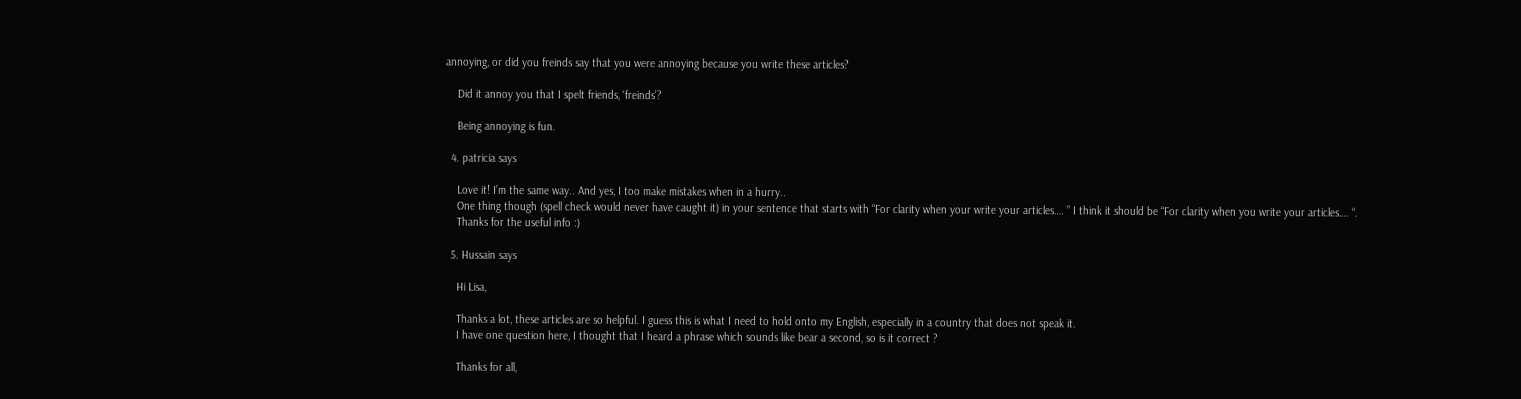annoying, or did you freinds say that you were annoying because you write these articles?

    Did it annoy you that I spelt friends, ‘freinds’?

    Being annoying is fun.

  4. patricia says

    Love it! I’m the same way.. And yes, I too make mistakes when in a hurry..
    One thing though (spell check would never have caught it) in your sentence that starts with “For clarity when your write your articles…. ” I think it should be “For clarity when you write your articles…. “.
    Thanks for the useful info :)

  5. Hussain says

    Hi Lisa,

    Thanks a lot, these articles are so helpful. I guess this is what I need to hold onto my English, especially in a country that does not speak it.
    I have one question here, I thought that I heard a phrase which sounds like bear a second, so is it correct ?

    Thanks for all,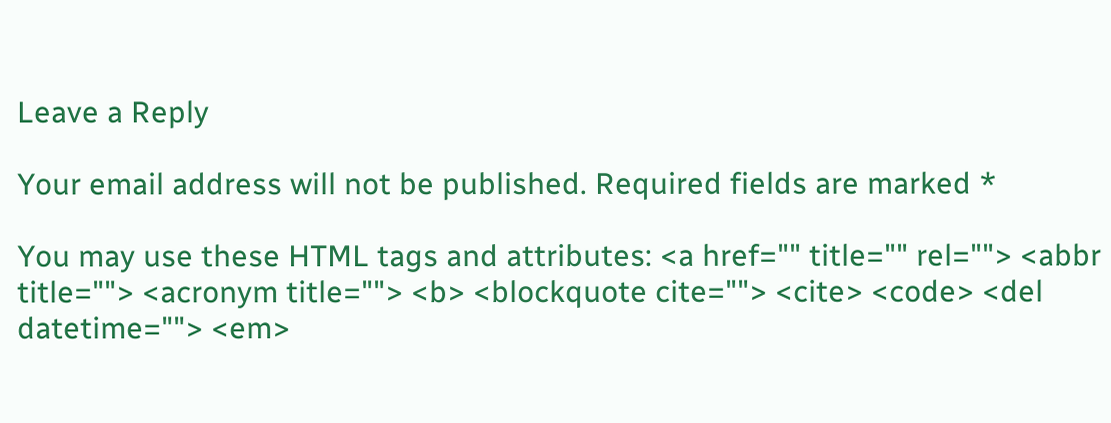Leave a Reply

Your email address will not be published. Required fields are marked *

You may use these HTML tags and attributes: <a href="" title="" rel=""> <abbr title=""> <acronym title=""> <b> <blockquote cite=""> <cite> <code> <del datetime=""> <em>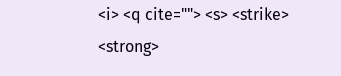<i> <q cite=""> <s> <strike> <strong>